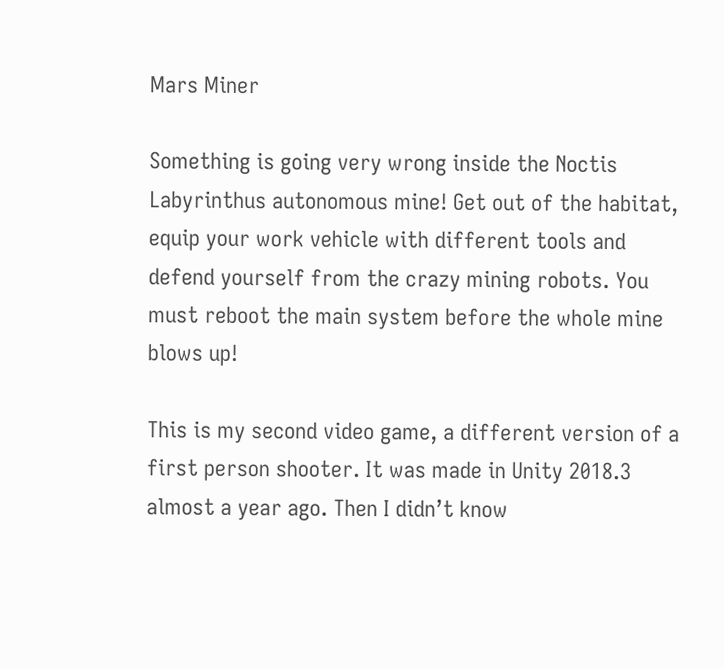Mars Miner

Something is going very wrong inside the Noctis Labyrinthus autonomous mine! Get out of the habitat, equip your work vehicle with different tools and defend yourself from the crazy mining robots. You must reboot the main system before the whole mine blows up!

This is my second video game, a different version of a first person shooter. It was made in Unity 2018.3 almost a year ago. Then I didn’t know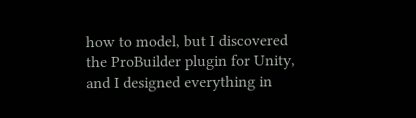how to model, but I discovered the ProBuilder plugin for Unity, and I designed everything in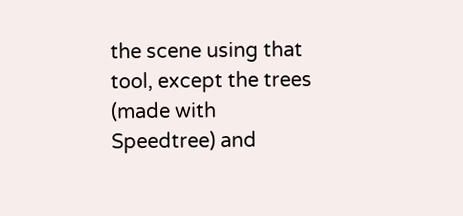the scene using that tool, except the trees (made with Speedtree) and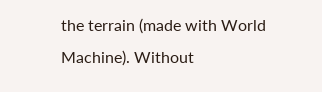the terrain (made with World Machine). Without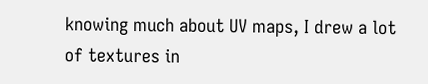knowing much about UV maps, I drew a lot of textures in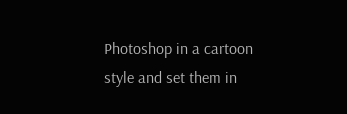Photoshop in a cartoon style and set them in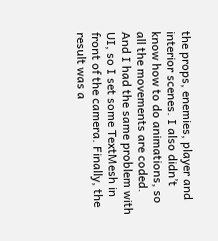the props, enemies, player and interior scenes. I also didn’t know how to do animations, so all the movements are coded. And I had the same problem with UI, so I set some TextMesh in front of the camera. Finally, the result was a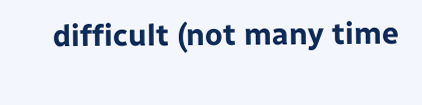difficult (not many time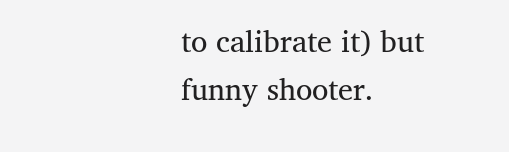to calibrate it) but funny shooter.